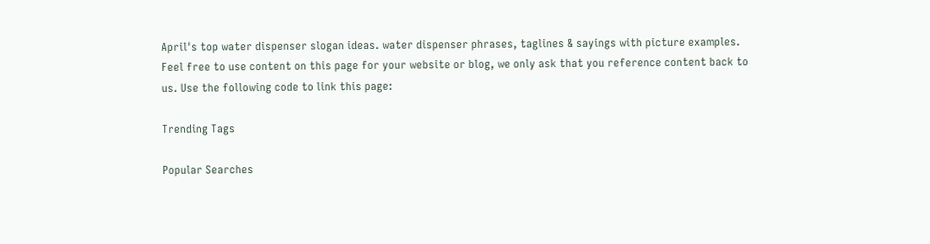April's top water dispenser slogan ideas. water dispenser phrases, taglines & sayings with picture examples.
Feel free to use content on this page for your website or blog, we only ask that you reference content back to us. Use the following code to link this page:

Trending Tags

Popular Searches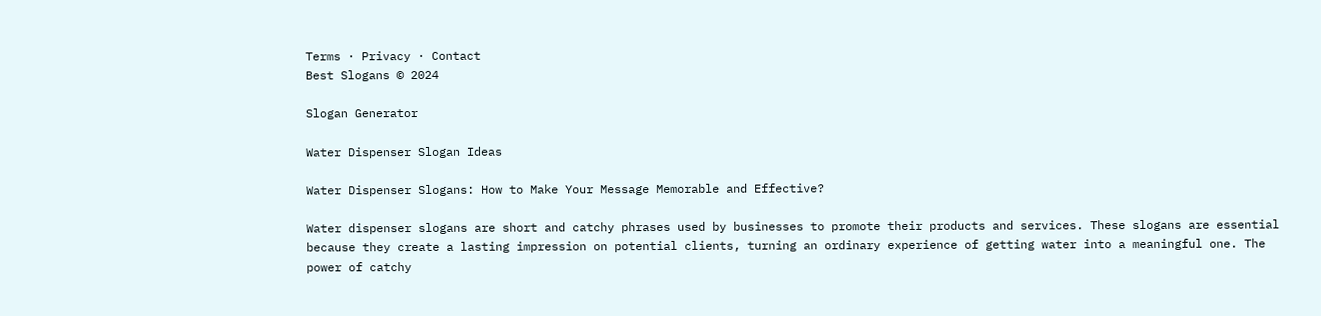Terms · Privacy · Contact
Best Slogans © 2024

Slogan Generator

Water Dispenser Slogan Ideas

Water Dispenser Slogans: How to Make Your Message Memorable and Effective?

Water dispenser slogans are short and catchy phrases used by businesses to promote their products and services. These slogans are essential because they create a lasting impression on potential clients, turning an ordinary experience of getting water into a meaningful one. The power of catchy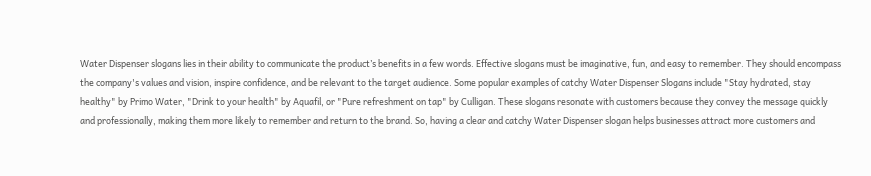Water Dispenser slogans lies in their ability to communicate the product’s benefits in a few words. Effective slogans must be imaginative, fun, and easy to remember. They should encompass the company's values and vision, inspire confidence, and be relevant to the target audience. Some popular examples of catchy Water Dispenser Slogans include "Stay hydrated, stay healthy" by Primo Water, "Drink to your health" by Aquafil, or "Pure refreshment on tap" by Culligan. These slogans resonate with customers because they convey the message quickly and professionally, making them more likely to remember and return to the brand. So, having a clear and catchy Water Dispenser slogan helps businesses attract more customers and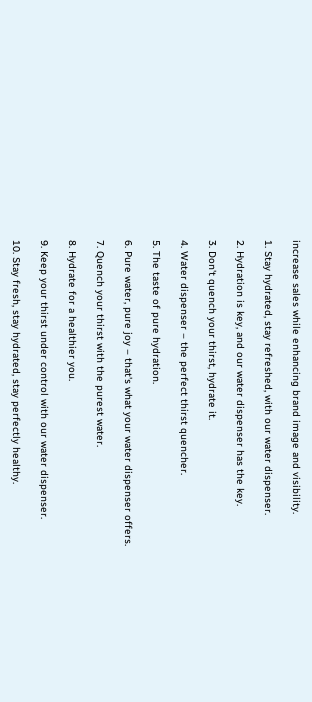increase sales while enhancing brand image and visibility.

1. Stay hydrated, stay refreshed, with our water dispenser.

2. Hydration is key, and our water dispenser has the key.

3. Don't quench your thirst, hydrate it.

4. Water dispenser – the perfect thirst quencher.

5. The taste of pure hydration.

6. Pure water, pure joy – that's what your water dispenser offers.

7. Quench your thirst with the purest water.

8. Hydrate for a healthier you.

9. Keep your thirst under control with our water dispenser.

10. Stay fresh, stay hydrated, stay perfectly healthy.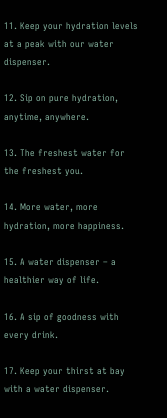11. Keep your hydration levels at a peak with our water dispenser.

12. Sip on pure hydration, anytime, anywhere.

13. The freshest water for the freshest you.

14. More water, more hydration, more happiness.

15. A water dispenser – a healthier way of life.

16. A sip of goodness with every drink.

17. Keep your thirst at bay with a water dispenser.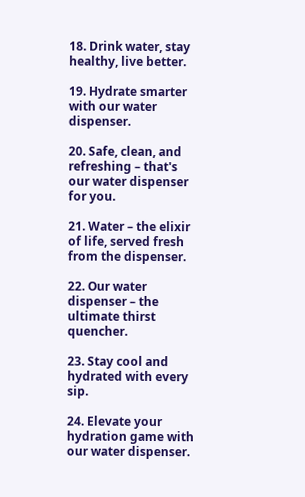18. Drink water, stay healthy, live better.

19. Hydrate smarter with our water dispenser.

20. Safe, clean, and refreshing – that's our water dispenser for you.

21. Water – the elixir of life, served fresh from the dispenser.

22. Our water dispenser – the ultimate thirst quencher.

23. Stay cool and hydrated with every sip.

24. Elevate your hydration game with our water dispenser.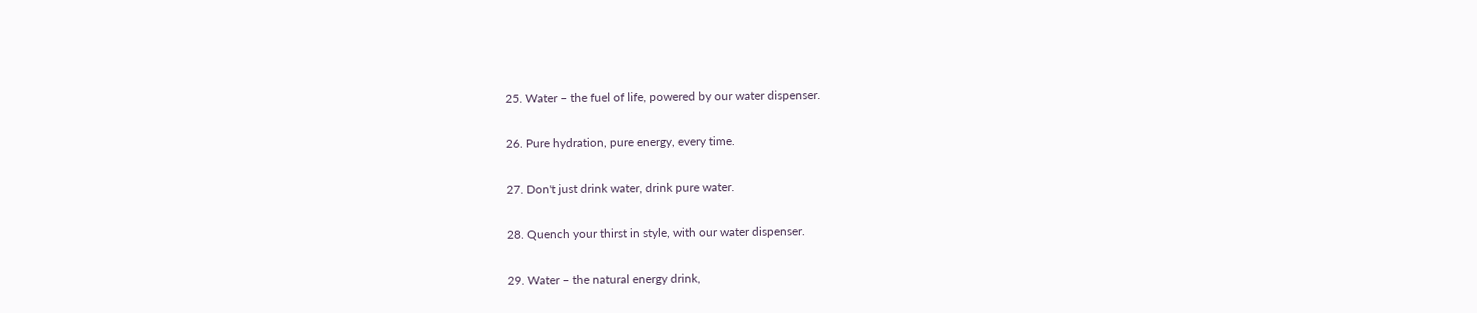25. Water – the fuel of life, powered by our water dispenser.

26. Pure hydration, pure energy, every time.

27. Don't just drink water, drink pure water.

28. Quench your thirst in style, with our water dispenser.

29. Water – the natural energy drink,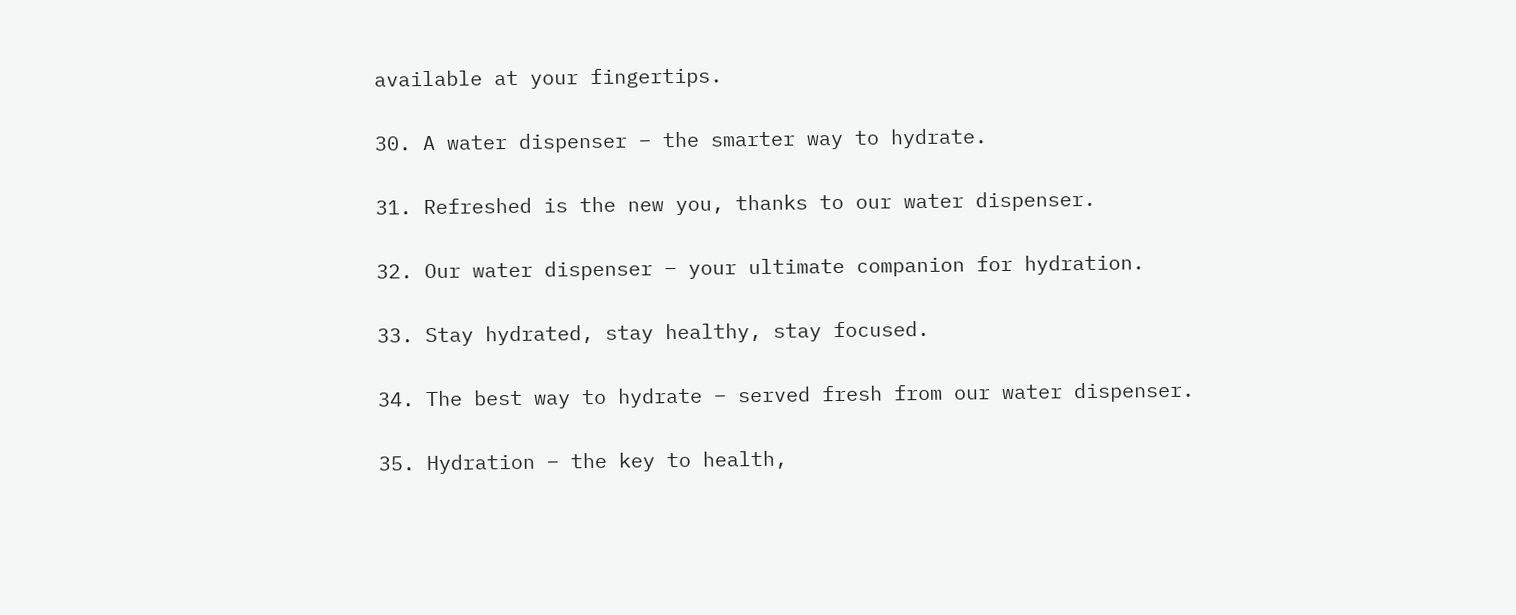available at your fingertips.

30. A water dispenser – the smarter way to hydrate.

31. Refreshed is the new you, thanks to our water dispenser.

32. Our water dispenser – your ultimate companion for hydration.

33. Stay hydrated, stay healthy, stay focused.

34. The best way to hydrate – served fresh from our water dispenser.

35. Hydration – the key to health,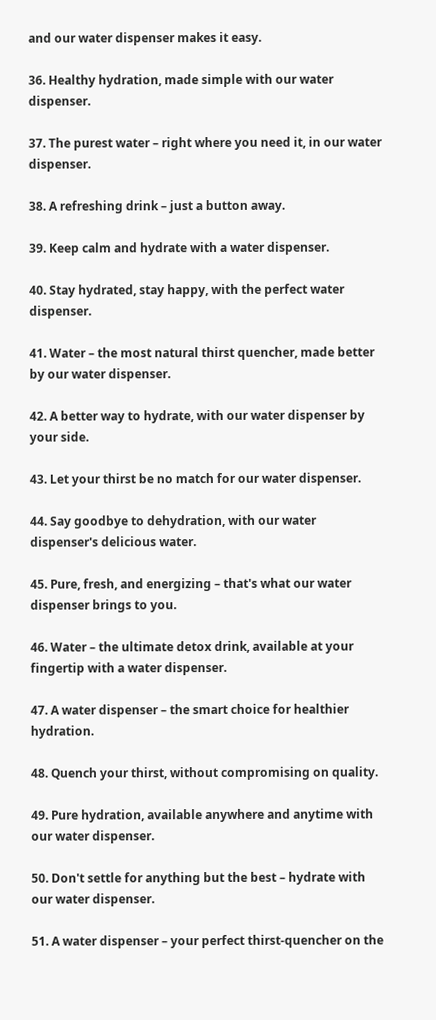and our water dispenser makes it easy.

36. Healthy hydration, made simple with our water dispenser.

37. The purest water – right where you need it, in our water dispenser.

38. A refreshing drink – just a button away.

39. Keep calm and hydrate with a water dispenser.

40. Stay hydrated, stay happy, with the perfect water dispenser.

41. Water – the most natural thirst quencher, made better by our water dispenser.

42. A better way to hydrate, with our water dispenser by your side.

43. Let your thirst be no match for our water dispenser.

44. Say goodbye to dehydration, with our water dispenser's delicious water.

45. Pure, fresh, and energizing – that's what our water dispenser brings to you.

46. Water – the ultimate detox drink, available at your fingertip with a water dispenser.

47. A water dispenser – the smart choice for healthier hydration.

48. Quench your thirst, without compromising on quality.

49. Pure hydration, available anywhere and anytime with our water dispenser.

50. Don't settle for anything but the best – hydrate with our water dispenser.

51. A water dispenser – your perfect thirst-quencher on the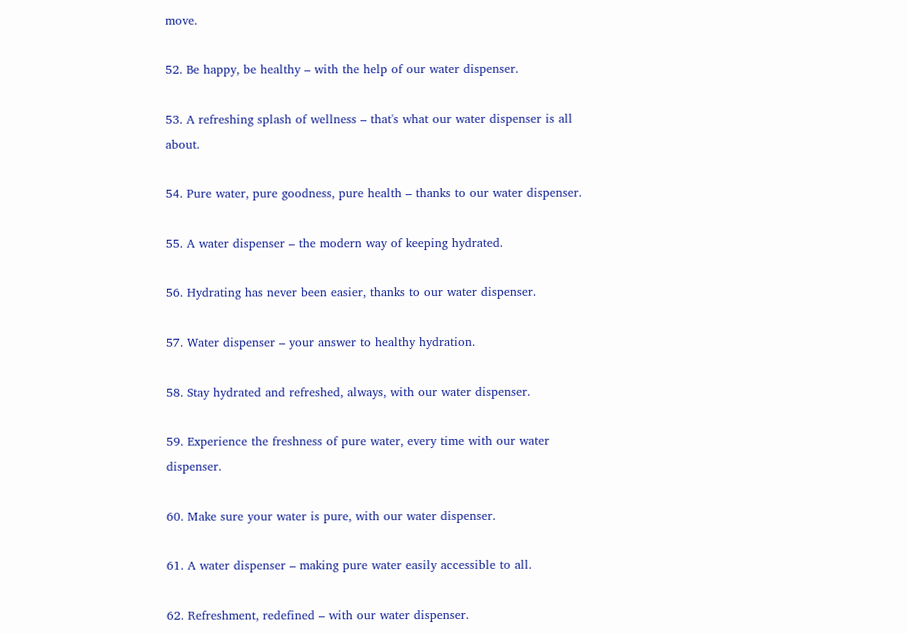move.

52. Be happy, be healthy – with the help of our water dispenser.

53. A refreshing splash of wellness – that's what our water dispenser is all about.

54. Pure water, pure goodness, pure health – thanks to our water dispenser.

55. A water dispenser – the modern way of keeping hydrated.

56. Hydrating has never been easier, thanks to our water dispenser.

57. Water dispenser – your answer to healthy hydration.

58. Stay hydrated and refreshed, always, with our water dispenser.

59. Experience the freshness of pure water, every time with our water dispenser.

60. Make sure your water is pure, with our water dispenser.

61. A water dispenser – making pure water easily accessible to all.

62. Refreshment, redefined – with our water dispenser.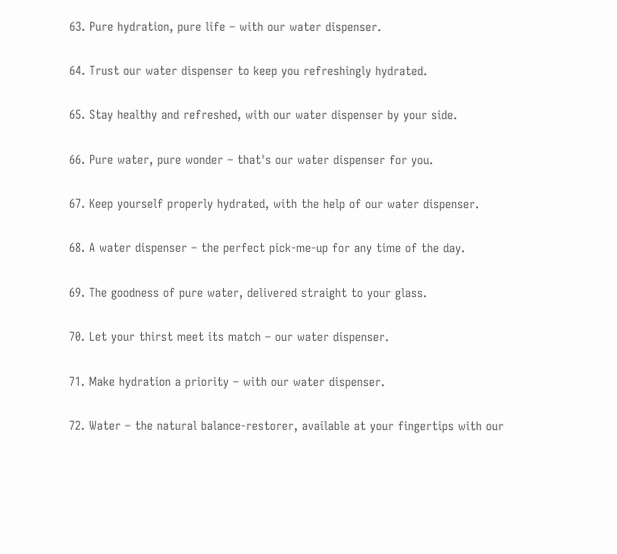63. Pure hydration, pure life – with our water dispenser.

64. Trust our water dispenser to keep you refreshingly hydrated.

65. Stay healthy and refreshed, with our water dispenser by your side.

66. Pure water, pure wonder – that's our water dispenser for you.

67. Keep yourself properly hydrated, with the help of our water dispenser.

68. A water dispenser – the perfect pick-me-up for any time of the day.

69. The goodness of pure water, delivered straight to your glass.

70. Let your thirst meet its match – our water dispenser.

71. Make hydration a priority – with our water dispenser.

72. Water – the natural balance-restorer, available at your fingertips with our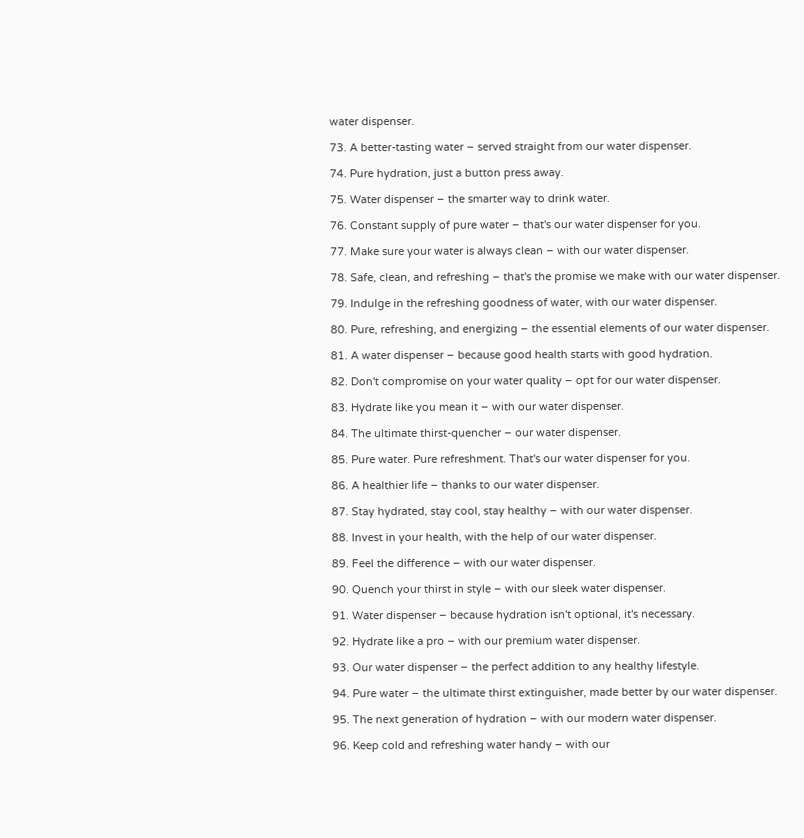water dispenser.

73. A better-tasting water – served straight from our water dispenser.

74. Pure hydration, just a button press away.

75. Water dispenser – the smarter way to drink water.

76. Constant supply of pure water – that's our water dispenser for you.

77. Make sure your water is always clean – with our water dispenser.

78. Safe, clean, and refreshing – that's the promise we make with our water dispenser.

79. Indulge in the refreshing goodness of water, with our water dispenser.

80. Pure, refreshing, and energizing – the essential elements of our water dispenser.

81. A water dispenser – because good health starts with good hydration.

82. Don't compromise on your water quality – opt for our water dispenser.

83. Hydrate like you mean it – with our water dispenser.

84. The ultimate thirst-quencher – our water dispenser.

85. Pure water. Pure refreshment. That's our water dispenser for you.

86. A healthier life – thanks to our water dispenser.

87. Stay hydrated, stay cool, stay healthy – with our water dispenser.

88. Invest in your health, with the help of our water dispenser.

89. Feel the difference – with our water dispenser.

90. Quench your thirst in style – with our sleek water dispenser.

91. Water dispenser – because hydration isn't optional, it's necessary.

92. Hydrate like a pro – with our premium water dispenser.

93. Our water dispenser – the perfect addition to any healthy lifestyle.

94. Pure water – the ultimate thirst extinguisher, made better by our water dispenser.

95. The next generation of hydration – with our modern water dispenser.

96. Keep cold and refreshing water handy – with our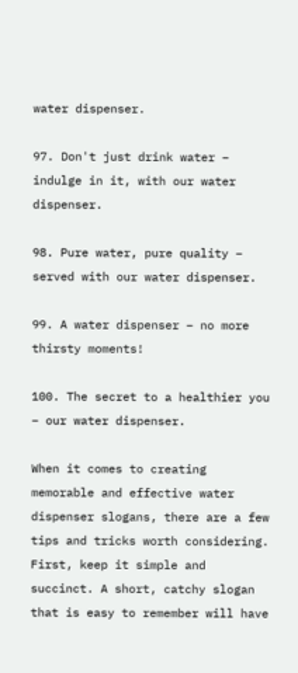water dispenser.

97. Don't just drink water – indulge in it, with our water dispenser.

98. Pure water, pure quality – served with our water dispenser.

99. A water dispenser – no more thirsty moments!

100. The secret to a healthier you – our water dispenser.

When it comes to creating memorable and effective water dispenser slogans, there are a few tips and tricks worth considering. First, keep it simple and succinct. A short, catchy slogan that is easy to remember will have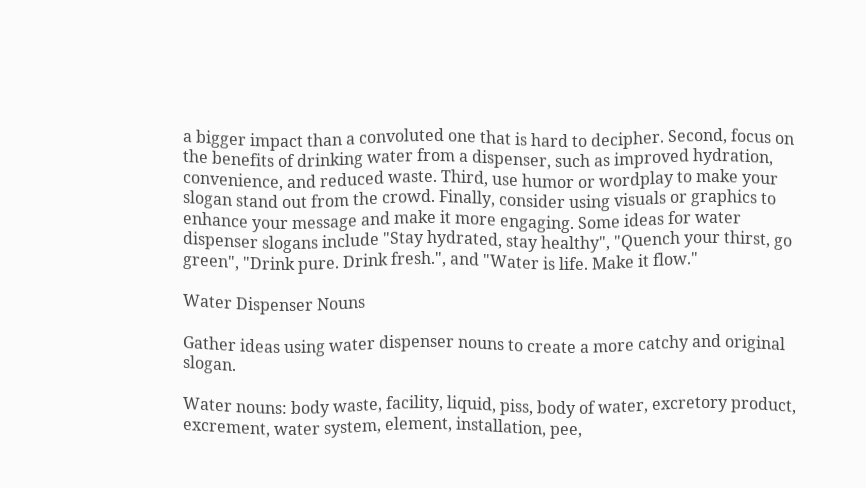a bigger impact than a convoluted one that is hard to decipher. Second, focus on the benefits of drinking water from a dispenser, such as improved hydration, convenience, and reduced waste. Third, use humor or wordplay to make your slogan stand out from the crowd. Finally, consider using visuals or graphics to enhance your message and make it more engaging. Some ideas for water dispenser slogans include "Stay hydrated, stay healthy", "Quench your thirst, go green", "Drink pure. Drink fresh.", and "Water is life. Make it flow."

Water Dispenser Nouns

Gather ideas using water dispenser nouns to create a more catchy and original slogan.

Water nouns: body waste, facility, liquid, piss, body of water, excretory product, excrement, water system, element, installation, pee,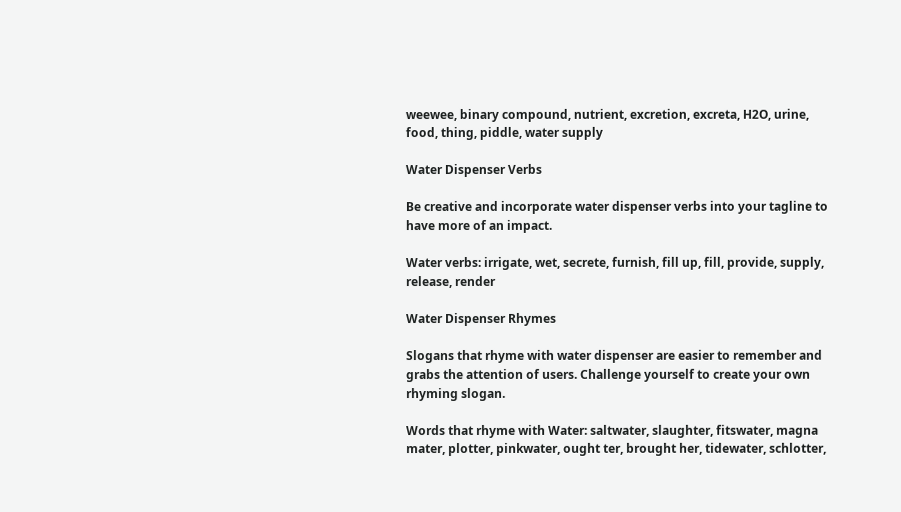weewee, binary compound, nutrient, excretion, excreta, H2O, urine, food, thing, piddle, water supply

Water Dispenser Verbs

Be creative and incorporate water dispenser verbs into your tagline to have more of an impact.

Water verbs: irrigate, wet, secrete, furnish, fill up, fill, provide, supply, release, render

Water Dispenser Rhymes

Slogans that rhyme with water dispenser are easier to remember and grabs the attention of users. Challenge yourself to create your own rhyming slogan.

Words that rhyme with Water: saltwater, slaughter, fitswater, magna mater, plotter, pinkwater, ought ter, brought her, tidewater, schlotter,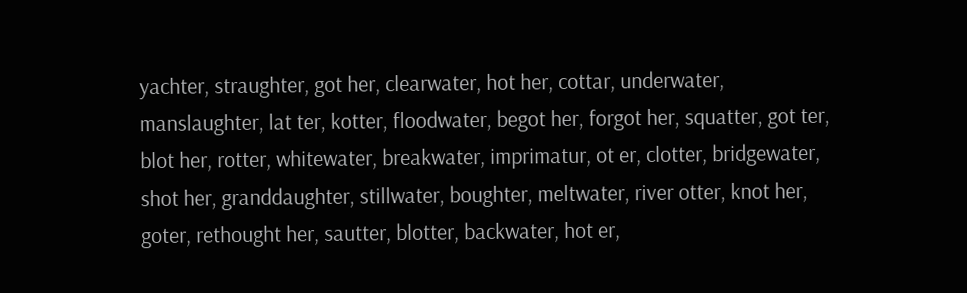yachter, straughter, got her, clearwater, hot her, cottar, underwater, manslaughter, lat ter, kotter, floodwater, begot her, forgot her, squatter, got ter, blot her, rotter, whitewater, breakwater, imprimatur, ot er, clotter, bridgewater, shot her, granddaughter, stillwater, boughter, meltwater, river otter, knot her, goter, rethought her, sautter, blotter, backwater, hot er,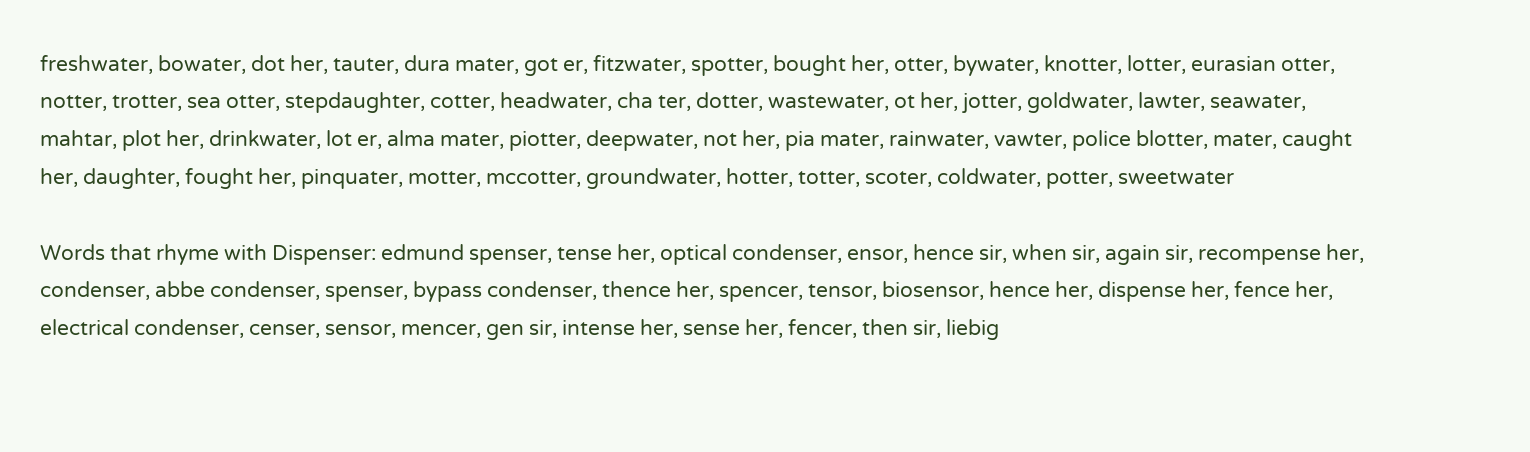freshwater, bowater, dot her, tauter, dura mater, got er, fitzwater, spotter, bought her, otter, bywater, knotter, lotter, eurasian otter, notter, trotter, sea otter, stepdaughter, cotter, headwater, cha ter, dotter, wastewater, ot her, jotter, goldwater, lawter, seawater, mahtar, plot her, drinkwater, lot er, alma mater, piotter, deepwater, not her, pia mater, rainwater, vawter, police blotter, mater, caught her, daughter, fought her, pinquater, motter, mccotter, groundwater, hotter, totter, scoter, coldwater, potter, sweetwater

Words that rhyme with Dispenser: edmund spenser, tense her, optical condenser, ensor, hence sir, when sir, again sir, recompense her, condenser, abbe condenser, spenser, bypass condenser, thence her, spencer, tensor, biosensor, hence her, dispense her, fence her, electrical condenser, censer, sensor, mencer, gen sir, intense her, sense her, fencer, then sir, liebig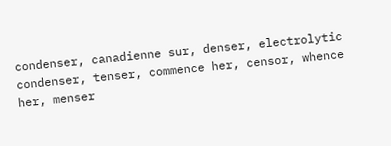condenser, canadienne sur, denser, electrolytic condenser, tenser, commence her, censor, whence her, menser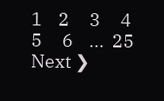1    2     3     4     5     6    ...  25      Next ❯